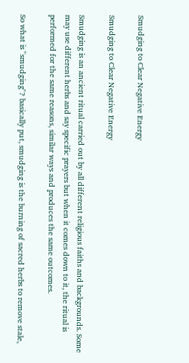Smudging to Clear Negative Energy

Smudging to Clear Negative Energy

Smudging is an ancient ritual carried out by all different religious faiths and backgrounds. Some may use different herbs and say specific prayers but when it comes down to it, the ritual is performed for the same reasons, similar ways and produces the same outcomes.

So what is "smudging"? basically put, smudging is the burning of sacred herbs to remove stale,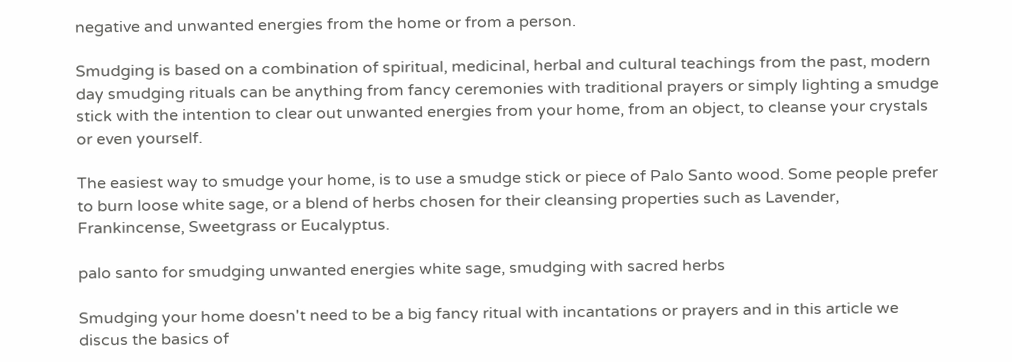negative and unwanted energies from the home or from a person.

Smudging is based on a combination of spiritual, medicinal, herbal and cultural teachings from the past, modern day smudging rituals can be anything from fancy ceremonies with traditional prayers or simply lighting a smudge stick with the intention to clear out unwanted energies from your home, from an object, to cleanse your crystals or even yourself.

The easiest way to smudge your home, is to use a smudge stick or piece of Palo Santo wood. Some people prefer to burn loose white sage, or a blend of herbs chosen for their cleansing properties such as Lavender, Frankincense, Sweetgrass or Eucalyptus.

palo santo for smudging unwanted energies white sage, smudging with sacred herbs

Smudging your home doesn't need to be a big fancy ritual with incantations or prayers and in this article we discus the basics of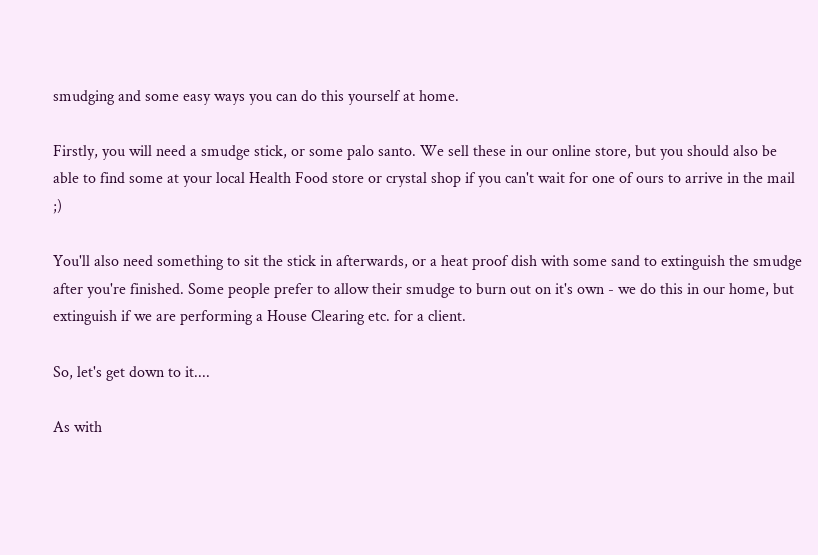smudging and some easy ways you can do this yourself at home.

Firstly, you will need a smudge stick, or some palo santo. We sell these in our online store, but you should also be able to find some at your local Health Food store or crystal shop if you can't wait for one of ours to arrive in the mail ;)

You'll also need something to sit the stick in afterwards, or a heat proof dish with some sand to extinguish the smudge after you're finished. Some people prefer to allow their smudge to burn out on it's own - we do this in our home, but extinguish if we are performing a House Clearing etc. for a client.

So, let's get down to it....

As with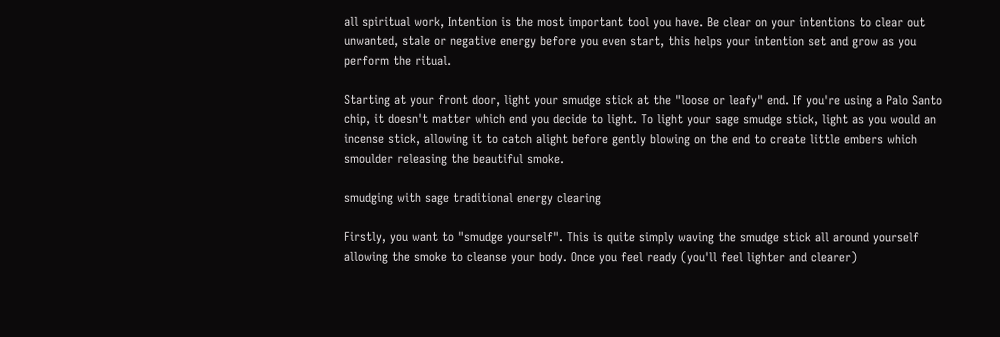all spiritual work, Intention is the most important tool you have. Be clear on your intentions to clear out unwanted, stale or negative energy before you even start, this helps your intention set and grow as you perform the ritual.

Starting at your front door, light your smudge stick at the "loose or leafy" end. If you're using a Palo Santo chip, it doesn't matter which end you decide to light. To light your sage smudge stick, light as you would an incense stick, allowing it to catch alight before gently blowing on the end to create little embers which smoulder releasing the beautiful smoke.

smudging with sage traditional energy clearing

Firstly, you want to "smudge yourself". This is quite simply waving the smudge stick all around yourself allowing the smoke to cleanse your body. Once you feel ready (you'll feel lighter and clearer)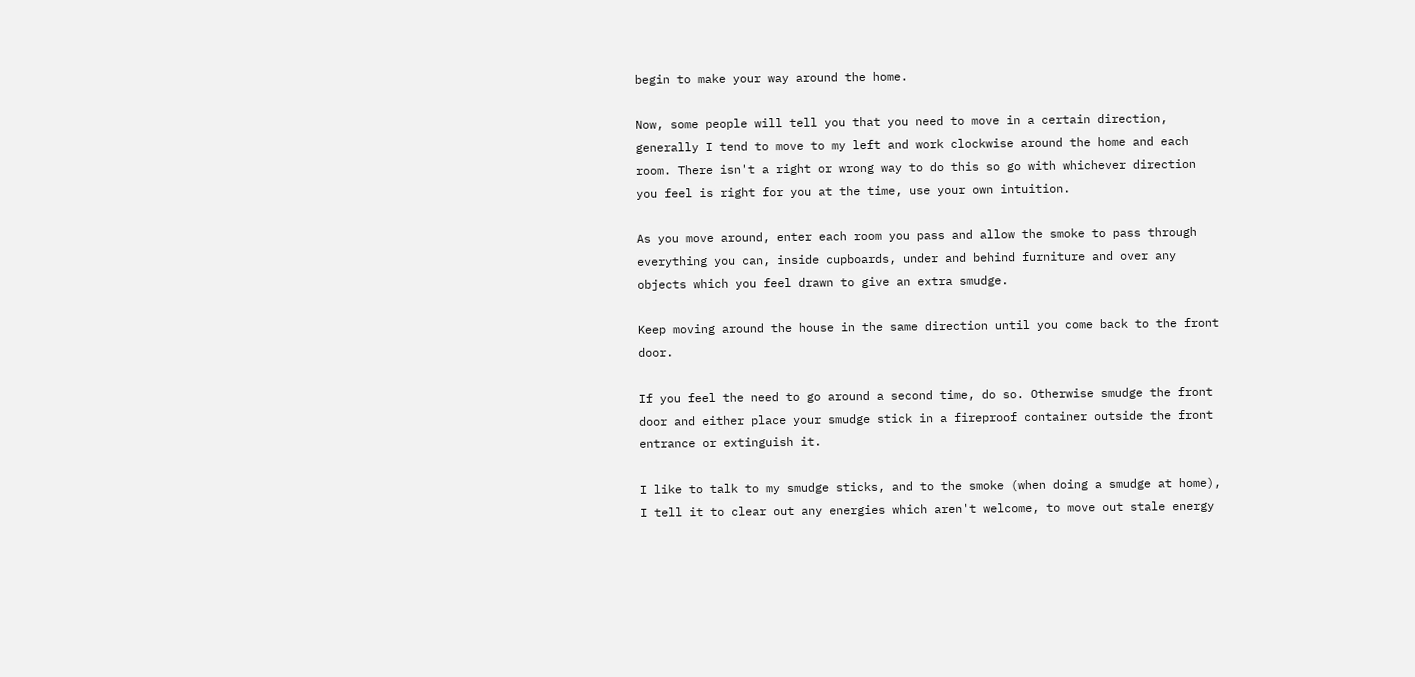begin to make your way around the home.

Now, some people will tell you that you need to move in a certain direction, generally I tend to move to my left and work clockwise around the home and each room. There isn't a right or wrong way to do this so go with whichever direction you feel is right for you at the time, use your own intuition.

As you move around, enter each room you pass and allow the smoke to pass through everything you can, inside cupboards, under and behind furniture and over any objects which you feel drawn to give an extra smudge.

Keep moving around the house in the same direction until you come back to the front door.

If you feel the need to go around a second time, do so. Otherwise smudge the front door and either place your smudge stick in a fireproof container outside the front entrance or extinguish it.

I like to talk to my smudge sticks, and to the smoke (when doing a smudge at home), I tell it to clear out any energies which aren't welcome, to move out stale energy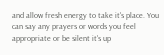and allow fresh energy to take it's place. You can say any prayers or words you feel appropriate or be silent it's up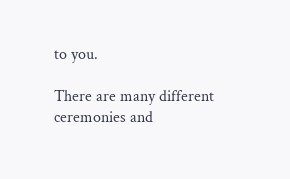to you.

There are many different ceremonies and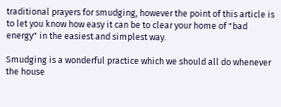traditional prayers for smudging, however the point of this article is to let you know how easy it can be to clear your home of "bad energy" in the easiest and simplest way.

Smudging is a wonderful practice which we should all do whenever the house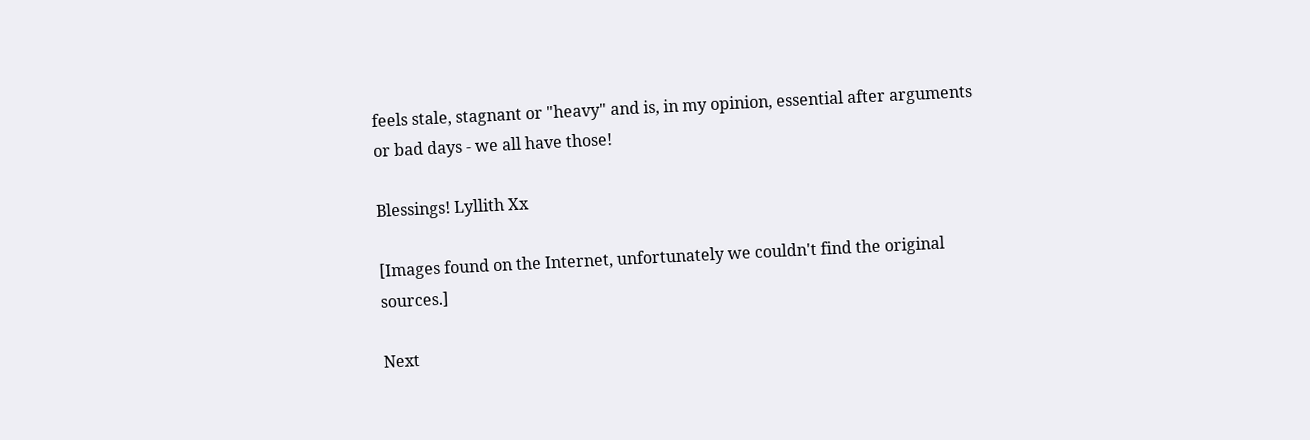feels stale, stagnant or "heavy" and is, in my opinion, essential after arguments or bad days - we all have those!

Blessings! Lyllith Xx

[Images found on the Internet, unfortunately we couldn't find the original sources.]

Next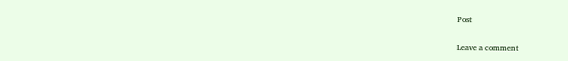Post


Leave a comment